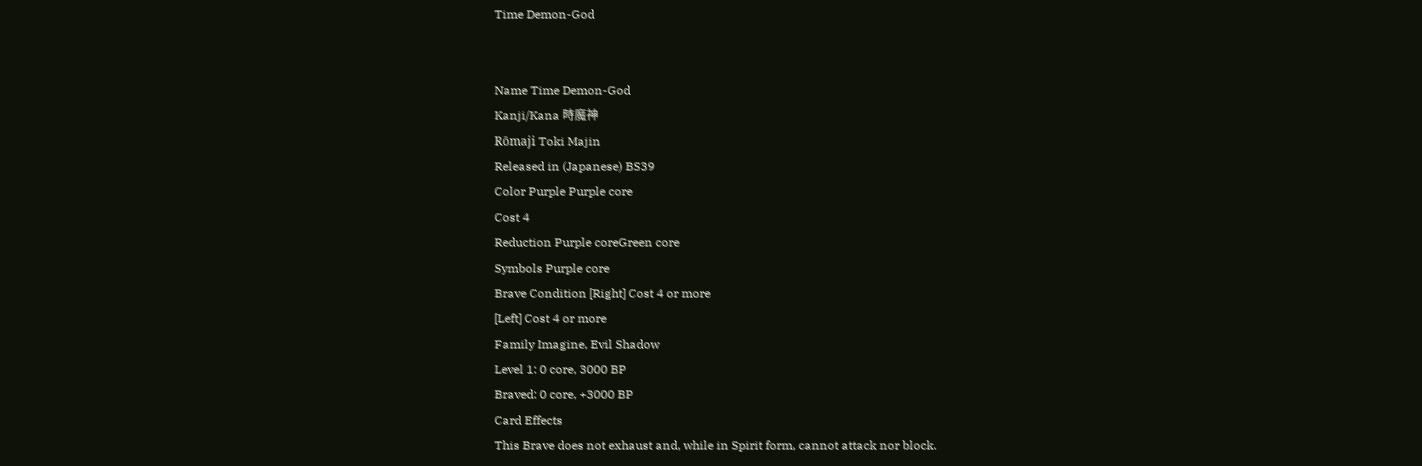Time Demon-God


Name Time Demon-God
Kanji/Kana 時魔神
Rōmaji Toki Majin
Released in (Japanese) BS39
Color Purple Purple core
Cost 4
Reduction Purple coreGreen core
Symbols Purple core
Brave Condition [Right] Cost 4 or more
[Left] Cost 4 or more
Family Imagine, Evil Shadow
Level 1: 0 core, 3000 BP
Braved: 0 core, +3000 BP
Card Effects
This Brave does not exhaust and, while in Spirit form, cannot attack nor block.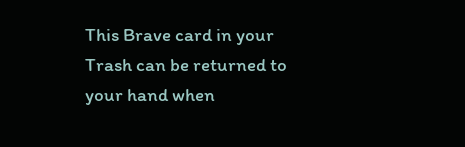This Brave card in your Trash can be returned to your hand when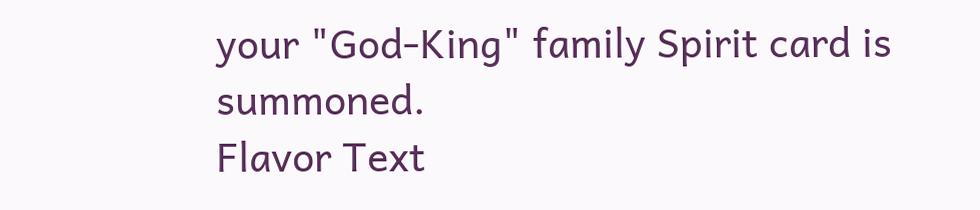your "God-King" family Spirit card is summoned.
Flavor Text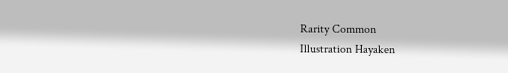Rarity Common
Illustration Hayaken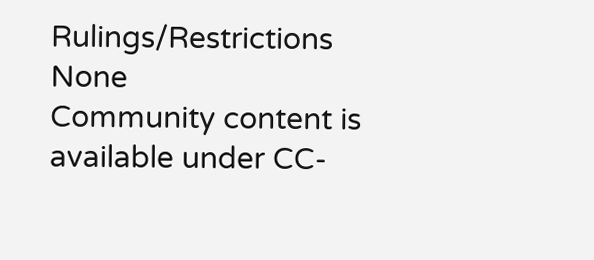Rulings/Restrictions None
Community content is available under CC-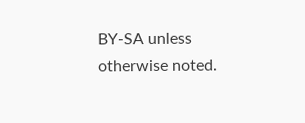BY-SA unless otherwise noted.